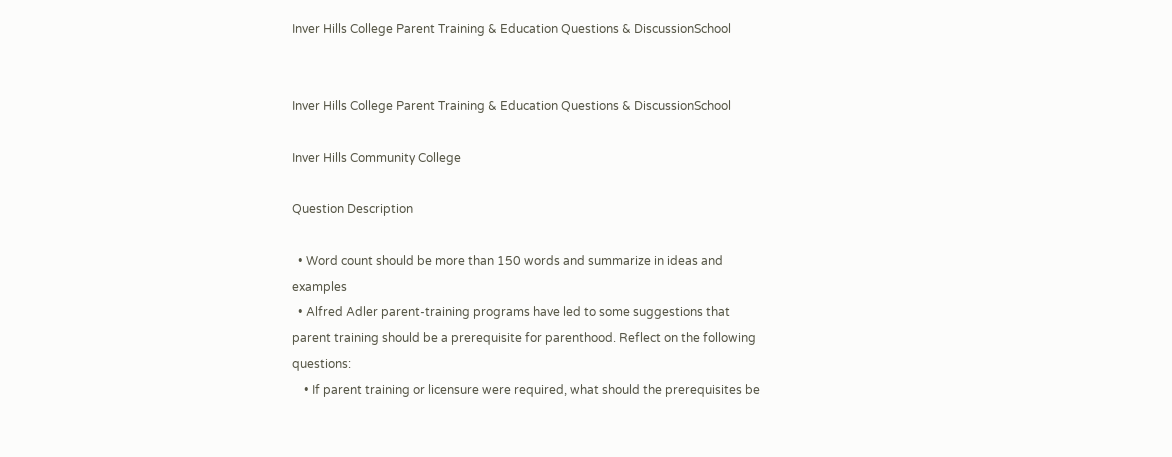Inver Hills College Parent Training & Education Questions & DiscussionSchool


Inver Hills College Parent Training & Education Questions & DiscussionSchool

Inver Hills Community College

Question Description

  • Word count should be more than 150 words and summarize in ideas and examples
  • Alfred Adler parent-training programs have led to some suggestions that parent training should be a prerequisite for parenthood. Reflect on the following questions:
    • If parent training or licensure were required, what should the prerequisites be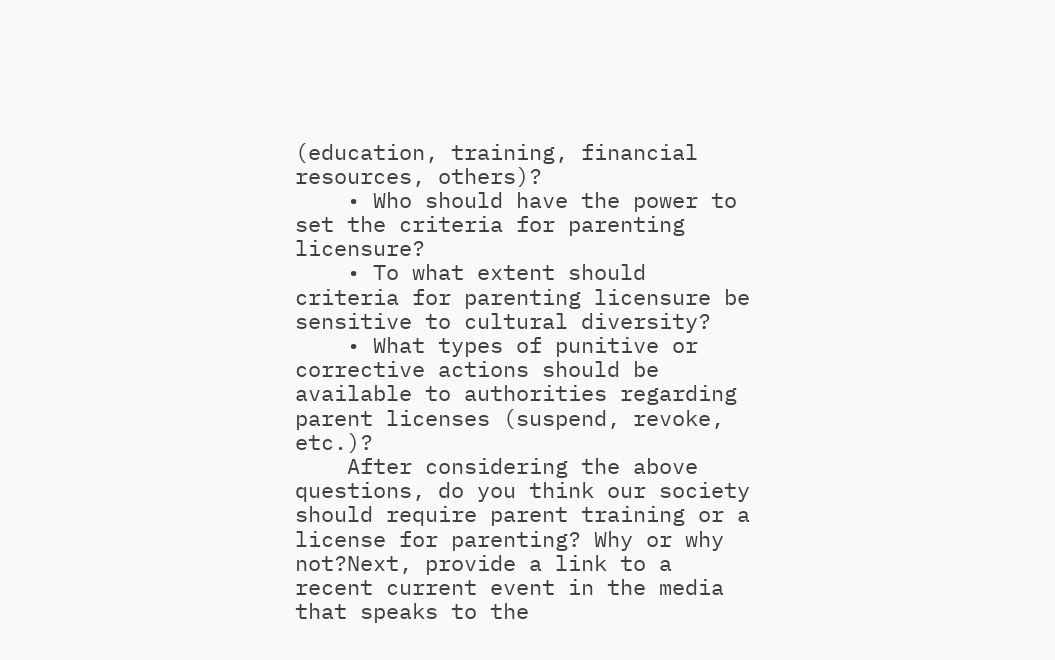(education, training, financial resources, others)?
    • Who should have the power to set the criteria for parenting licensure?
    • To what extent should criteria for parenting licensure be sensitive to cultural diversity?
    • What types of punitive or corrective actions should be available to authorities regarding parent licenses (suspend, revoke, etc.)?
    After considering the above questions, do you think our society should require parent training or a license for parenting? Why or why not?Next, provide a link to a recent current event in the media that speaks to the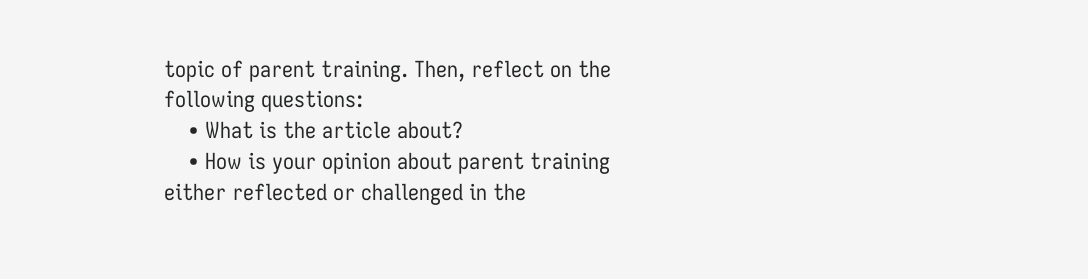topic of parent training. Then, reflect on the following questions:
    • What is the article about?
    • How is your opinion about parent training either reflected or challenged in the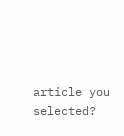article you selected?